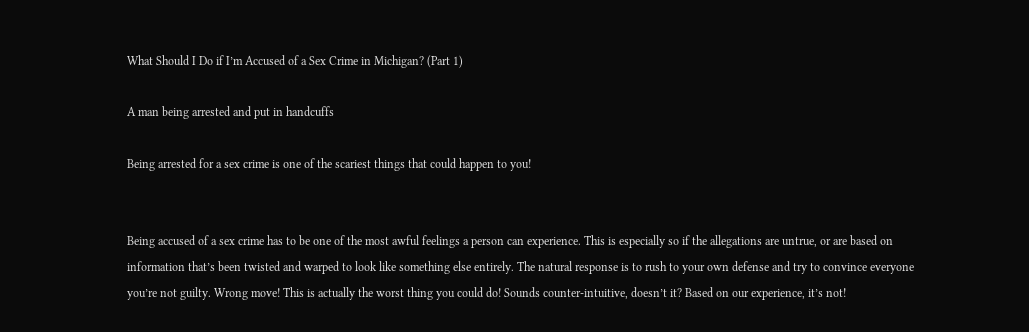What Should I Do if I’m Accused of a Sex Crime in Michigan? (Part 1)

A man being arrested and put in handcuffs

Being arrested for a sex crime is one of the scariest things that could happen to you!


Being accused of a sex crime has to be one of the most awful feelings a person can experience. This is especially so if the allegations are untrue, or are based on information that’s been twisted and warped to look like something else entirely. The natural response is to rush to your own defense and try to convince everyone you’re not guilty. Wrong move! This is actually the worst thing you could do! Sounds counter-intuitive, doesn’t it? Based on our experience, it’s not!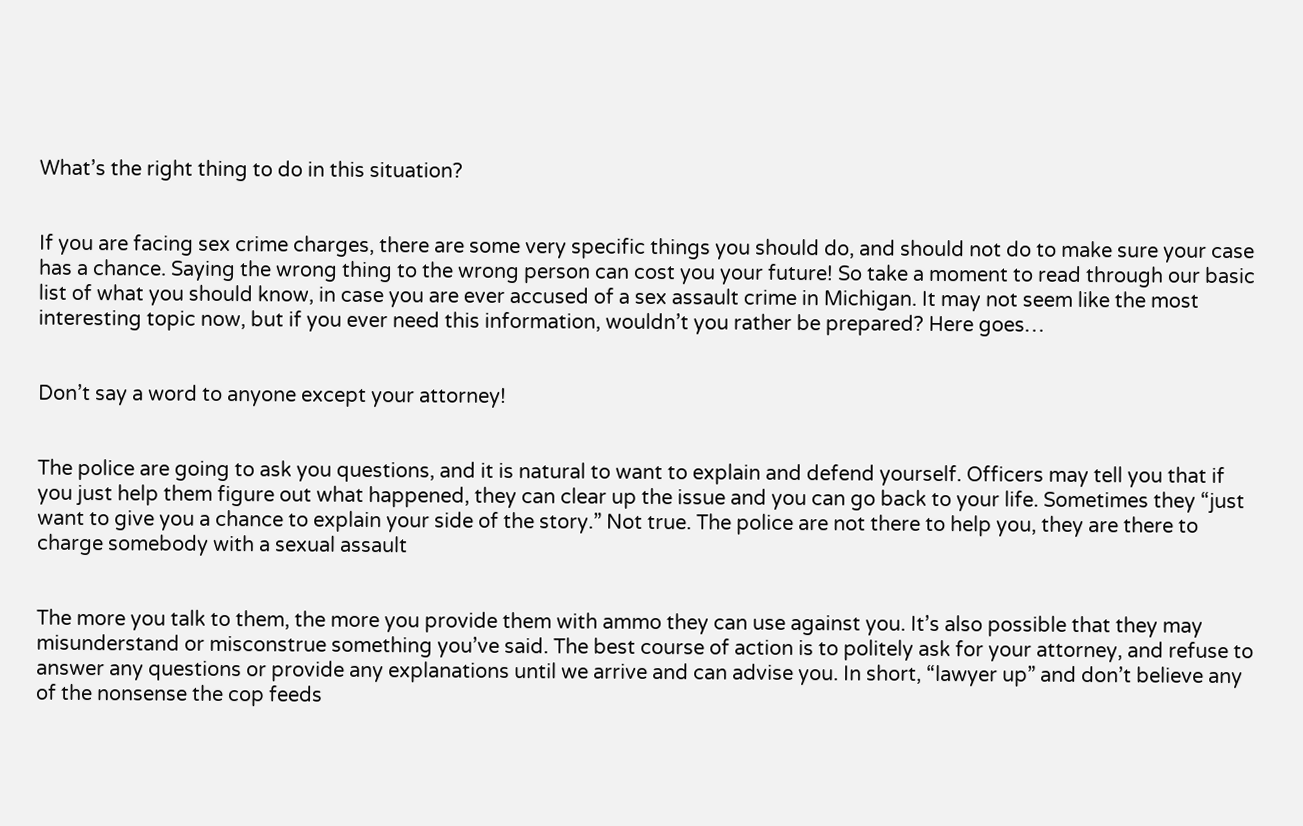What’s the right thing to do in this situation?


If you are facing sex crime charges, there are some very specific things you should do, and should not do to make sure your case has a chance. Saying the wrong thing to the wrong person can cost you your future! So take a moment to read through our basic list of what you should know, in case you are ever accused of a sex assault crime in Michigan. It may not seem like the most interesting topic now, but if you ever need this information, wouldn’t you rather be prepared? Here goes…


Don’t say a word to anyone except your attorney!


The police are going to ask you questions, and it is natural to want to explain and defend yourself. Officers may tell you that if you just help them figure out what happened, they can clear up the issue and you can go back to your life. Sometimes they “just want to give you a chance to explain your side of the story.” Not true. The police are not there to help you, they are there to charge somebody with a sexual assault


The more you talk to them, the more you provide them with ammo they can use against you. It’s also possible that they may misunderstand or misconstrue something you’ve said. The best course of action is to politely ask for your attorney, and refuse to answer any questions or provide any explanations until we arrive and can advise you. In short, “lawyer up” and don’t believe any of the nonsense the cop feeds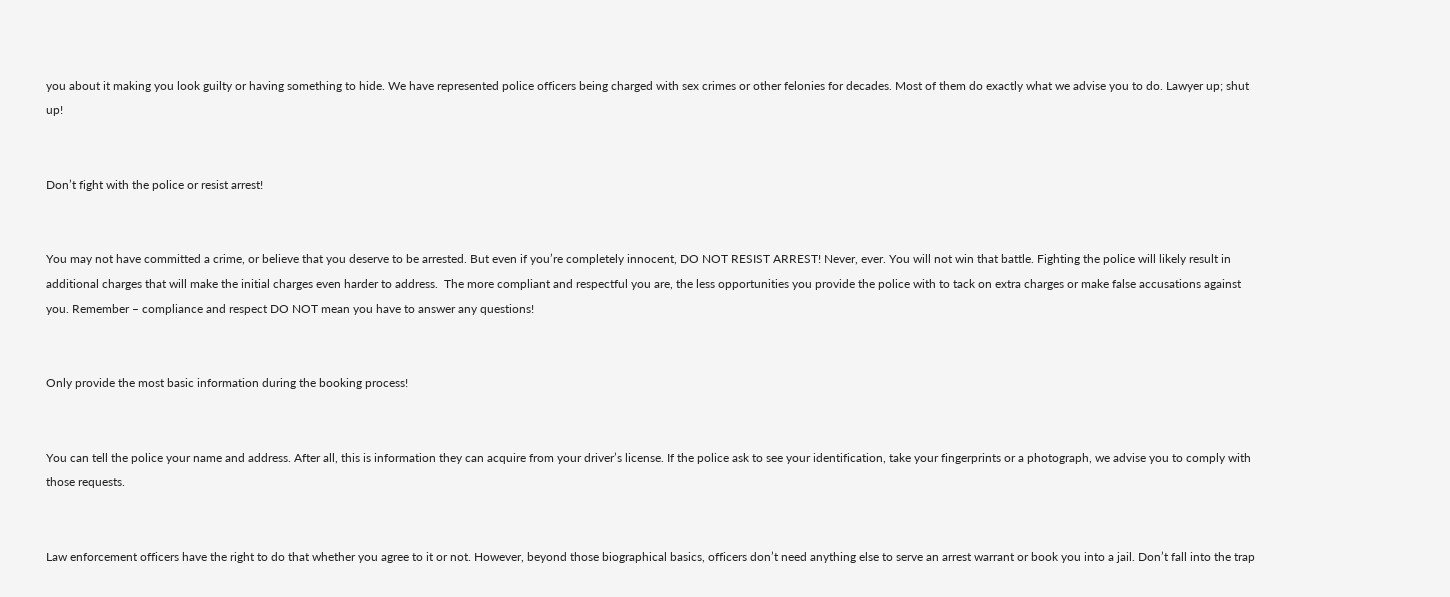you about it making you look guilty or having something to hide. We have represented police officers being charged with sex crimes or other felonies for decades. Most of them do exactly what we advise you to do. Lawyer up; shut up!


Don’t fight with the police or resist arrest!


You may not have committed a crime, or believe that you deserve to be arrested. But even if you’re completely innocent, DO NOT RESIST ARREST! Never, ever. You will not win that battle. Fighting the police will likely result in additional charges that will make the initial charges even harder to address.  The more compliant and respectful you are, the less opportunities you provide the police with to tack on extra charges or make false accusations against you. Remember – compliance and respect DO NOT mean you have to answer any questions!


Only provide the most basic information during the booking process!


You can tell the police your name and address. After all, this is information they can acquire from your driver’s license. If the police ask to see your identification, take your fingerprints or a photograph, we advise you to comply with those requests.


Law enforcement officers have the right to do that whether you agree to it or not. However, beyond those biographical basics, officers don’t need anything else to serve an arrest warrant or book you into a jail. Don’t fall into the trap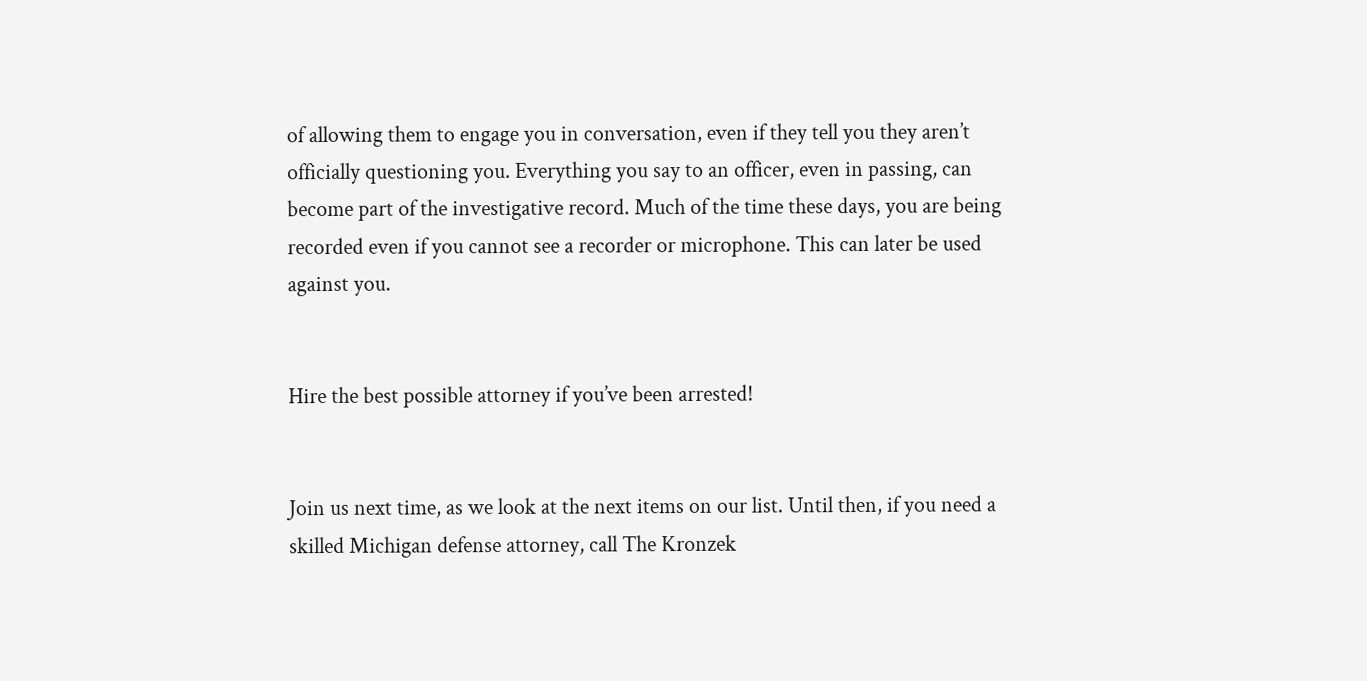of allowing them to engage you in conversation, even if they tell you they aren’t officially questioning you. Everything you say to an officer, even in passing, can become part of the investigative record. Much of the time these days, you are being recorded even if you cannot see a recorder or microphone. This can later be used against you.


Hire the best possible attorney if you’ve been arrested!


Join us next time, as we look at the next items on our list. Until then, if you need a skilled Michigan defense attorney, call The Kronzek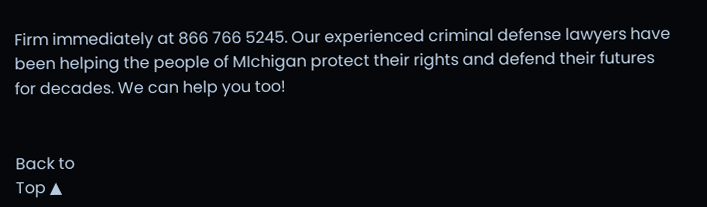Firm immediately at 866 766 5245. Our experienced criminal defense lawyers have been helping the people of MIchigan protect their rights and defend their futures for decades. We can help you too!


Back to
Top ▲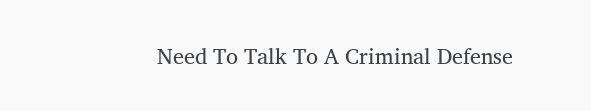Need To Talk To A Criminal Defense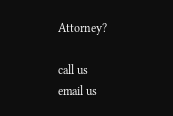Attorney?

call us
email us